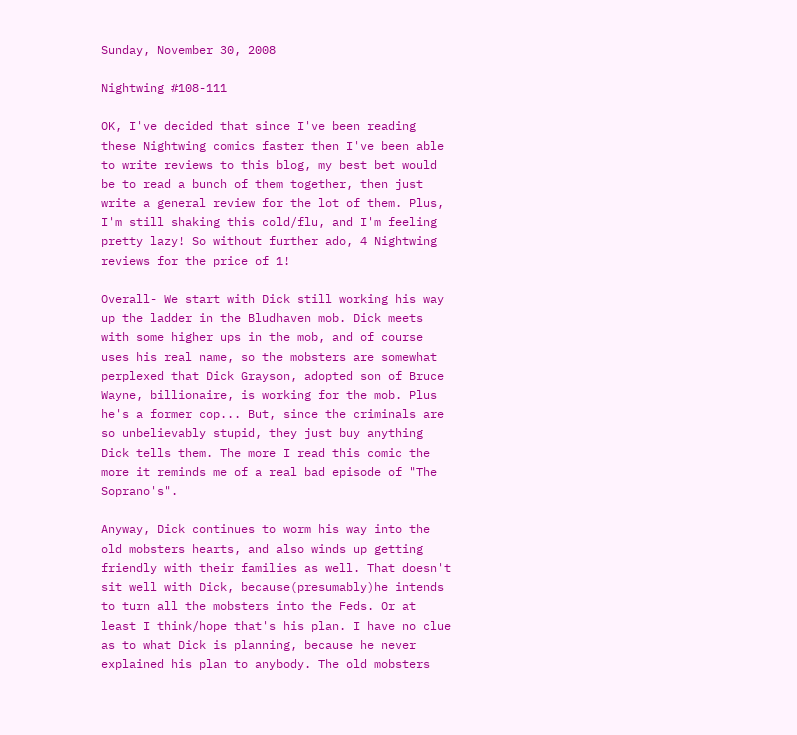Sunday, November 30, 2008

Nightwing #108-111

OK, I've decided that since I've been reading these Nightwing comics faster then I've been able to write reviews to this blog, my best bet would be to read a bunch of them together, then just write a general review for the lot of them. Plus, I'm still shaking this cold/flu, and I'm feeling pretty lazy! So without further ado, 4 Nightwing reviews for the price of 1!

Overall- We start with Dick still working his way up the ladder in the Bludhaven mob. Dick meets with some higher ups in the mob, and of course uses his real name, so the mobsters are somewhat perplexed that Dick Grayson, adopted son of Bruce Wayne, billionaire, is working for the mob. Plus he's a former cop... But, since the criminals are so unbelievably stupid, they just buy anything Dick tells them. The more I read this comic the more it reminds me of a real bad episode of "The Soprano's".

Anyway, Dick continues to worm his way into the old mobsters hearts, and also winds up getting friendly with their families as well. That doesn't sit well with Dick, because(presumably)he intends to turn all the mobsters into the Feds. Or at least I think/hope that's his plan. I have no clue as to what Dick is planning, because he never explained his plan to anybody. The old mobsters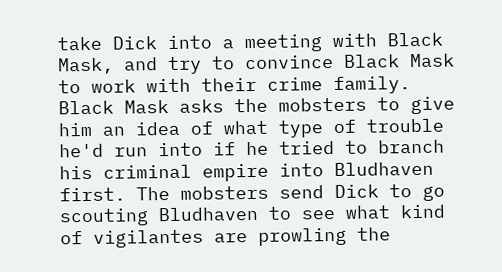take Dick into a meeting with Black Mask, and try to convince Black Mask to work with their crime family. Black Mask asks the mobsters to give him an idea of what type of trouble he'd run into if he tried to branch his criminal empire into Bludhaven first. The mobsters send Dick to go scouting Bludhaven to see what kind of vigilantes are prowling the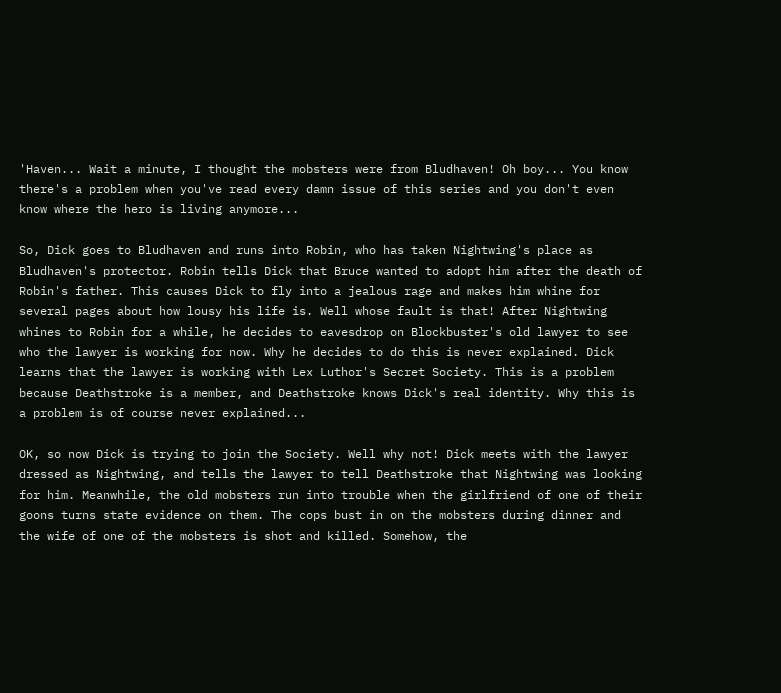'Haven... Wait a minute, I thought the mobsters were from Bludhaven! Oh boy... You know there's a problem when you've read every damn issue of this series and you don't even know where the hero is living anymore...

So, Dick goes to Bludhaven and runs into Robin, who has taken Nightwing's place as Bludhaven's protector. Robin tells Dick that Bruce wanted to adopt him after the death of Robin's father. This causes Dick to fly into a jealous rage and makes him whine for several pages about how lousy his life is. Well whose fault is that! After Nightwing whines to Robin for a while, he decides to eavesdrop on Blockbuster's old lawyer to see who the lawyer is working for now. Why he decides to do this is never explained. Dick learns that the lawyer is working with Lex Luthor's Secret Society. This is a problem because Deathstroke is a member, and Deathstroke knows Dick's real identity. Why this is a problem is of course never explained...

OK, so now Dick is trying to join the Society. Well why not! Dick meets with the lawyer dressed as Nightwing, and tells the lawyer to tell Deathstroke that Nightwing was looking for him. Meanwhile, the old mobsters run into trouble when the girlfriend of one of their goons turns state evidence on them. The cops bust in on the mobsters during dinner and the wife of one of the mobsters is shot and killed. Somehow, the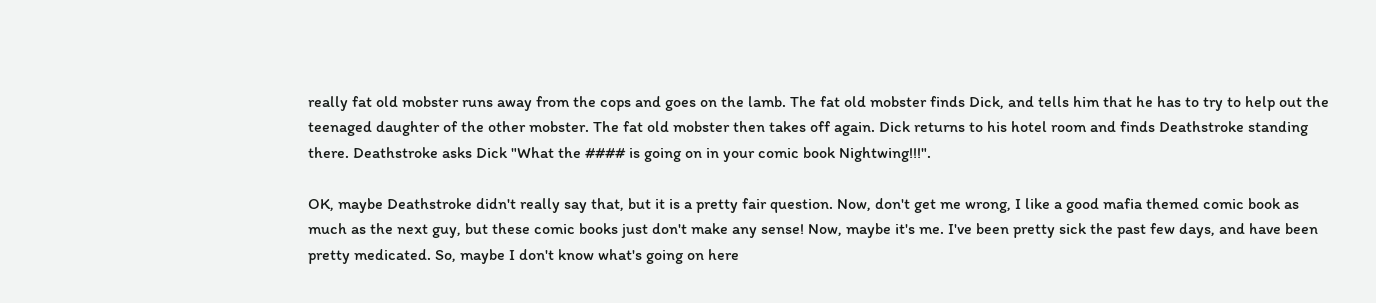really fat old mobster runs away from the cops and goes on the lamb. The fat old mobster finds Dick, and tells him that he has to try to help out the teenaged daughter of the other mobster. The fat old mobster then takes off again. Dick returns to his hotel room and finds Deathstroke standing there. Deathstroke asks Dick "What the #### is going on in your comic book Nightwing!!!".

OK, maybe Deathstroke didn't really say that, but it is a pretty fair question. Now, don't get me wrong, I like a good mafia themed comic book as much as the next guy, but these comic books just don't make any sense! Now, maybe it's me. I've been pretty sick the past few days, and have been pretty medicated. So, maybe I don't know what's going on here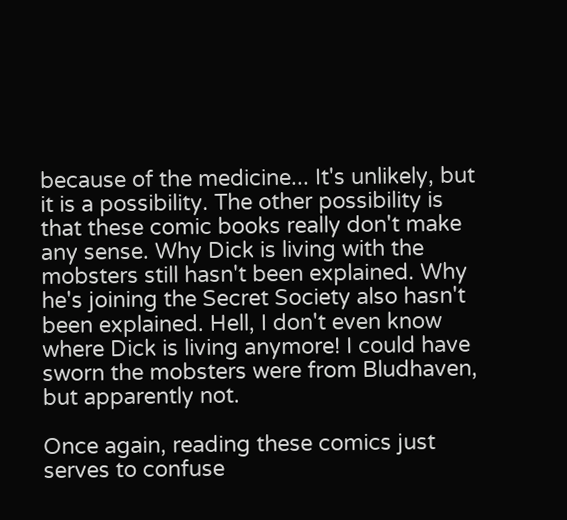because of the medicine... It's unlikely, but it is a possibility. The other possibility is that these comic books really don't make any sense. Why Dick is living with the mobsters still hasn't been explained. Why he's joining the Secret Society also hasn't been explained. Hell, I don't even know where Dick is living anymore! I could have sworn the mobsters were from Bludhaven, but apparently not.

Once again, reading these comics just serves to confuse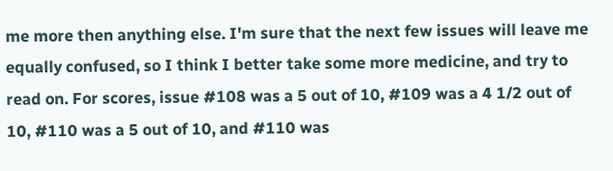me more then anything else. I'm sure that the next few issues will leave me equally confused, so I think I better take some more medicine, and try to read on. For scores, issue #108 was a 5 out of 10, #109 was a 4 1/2 out of 10, #110 was a 5 out of 10, and #110 was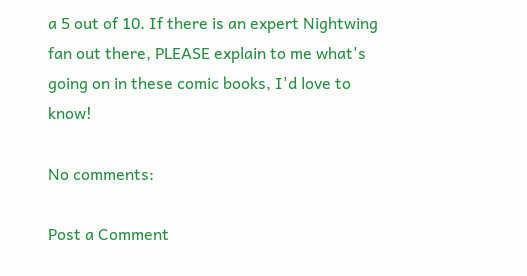a 5 out of 10. If there is an expert Nightwing fan out there, PLEASE explain to me what's going on in these comic books, I'd love to know!

No comments:

Post a Comment